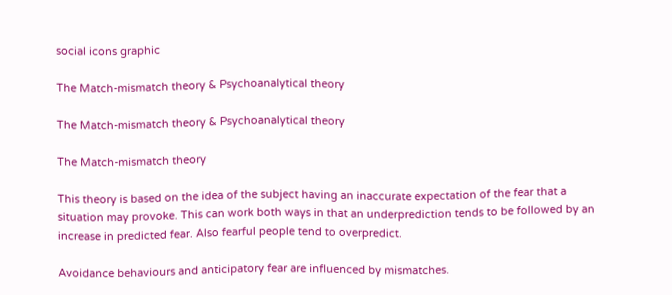social icons graphic

The Match-mismatch theory & Psychoanalytical theory

The Match-mismatch theory & Psychoanalytical theory

The Match-mismatch theory

This theory is based on the idea of the subject having an inaccurate expectation of the fear that a situation may provoke. This can work both ways in that an underprediction tends to be followed by an increase in predicted fear. Also fearful people tend to overpredict.

Avoidance behaviours and anticipatory fear are influenced by mismatches.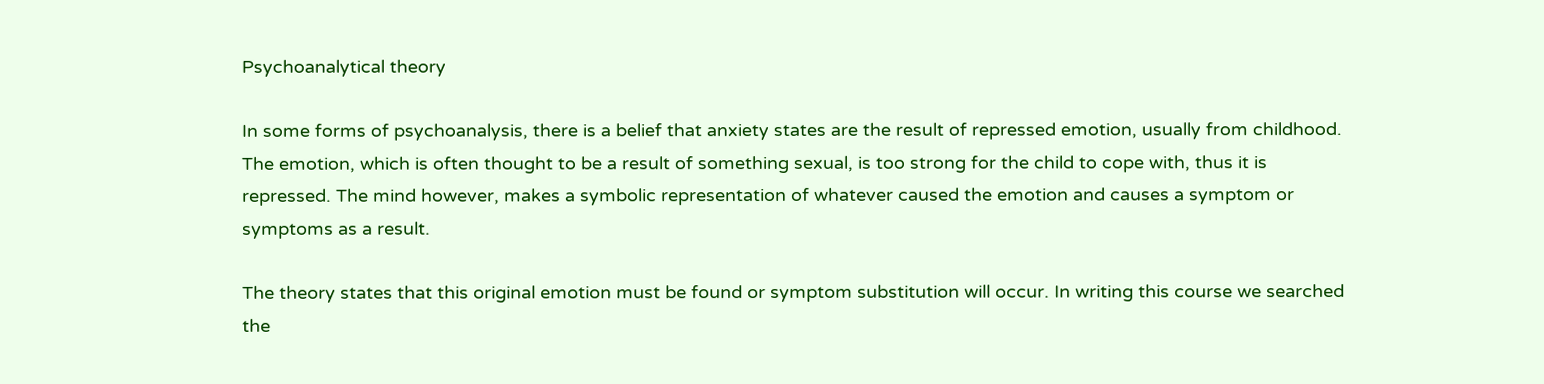Psychoanalytical theory

In some forms of psychoanalysis, there is a belief that anxiety states are the result of repressed emotion, usually from childhood. The emotion, which is often thought to be a result of something sexual, is too strong for the child to cope with, thus it is repressed. The mind however, makes a symbolic representation of whatever caused the emotion and causes a symptom or symptoms as a result.

The theory states that this original emotion must be found or symptom substitution will occur. In writing this course we searched the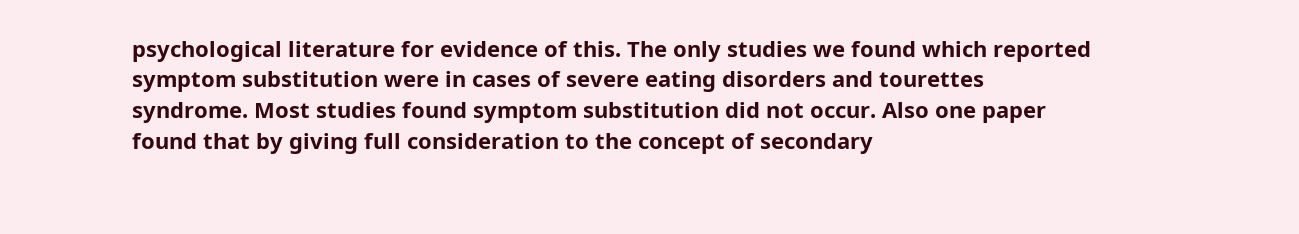psychological literature for evidence of this. The only studies we found which reported symptom substitution were in cases of severe eating disorders and tourettes syndrome. Most studies found symptom substitution did not occur. Also one paper found that by giving full consideration to the concept of secondary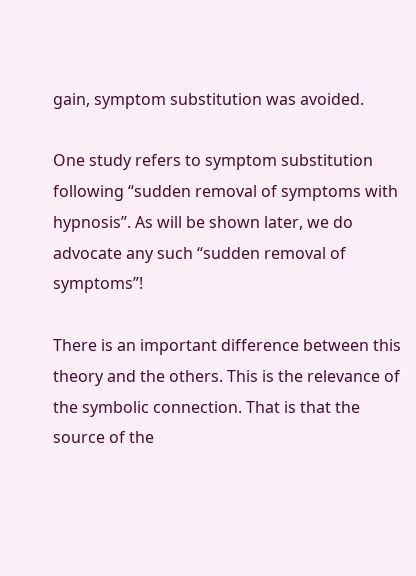gain, symptom substitution was avoided.

One study refers to symptom substitution following “sudden removal of symptoms with hypnosis”. As will be shown later, we do advocate any such “sudden removal of symptoms”!

There is an important difference between this theory and the others. This is the relevance of the symbolic connection. That is that the source of the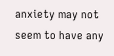anxiety may not seem to have any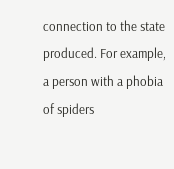connection to the state produced. For example, a person with a phobia of spiders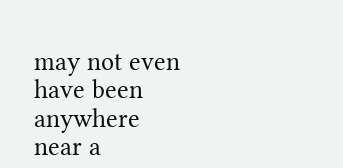may not even have been anywhere near a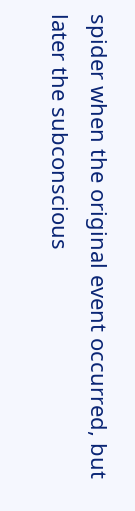spider when the original event occurred, but later the subconscious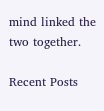mind linked the two together.

Recent Posts